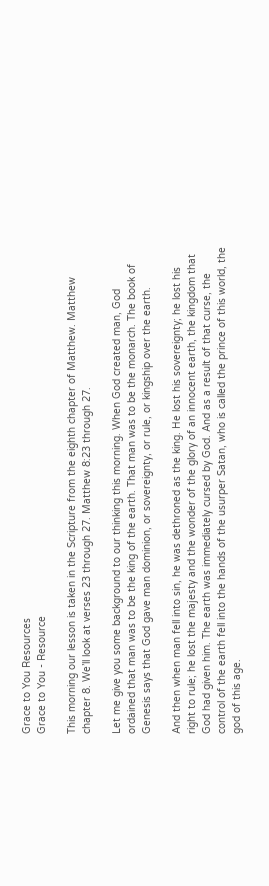Grace to You Resources
Grace to You - Resource

This morning our lesson is taken in the Scripture from the eighth chapter of Matthew. Matthew chapter 8. We’ll look at verses 23 through 27. Matthew 8:23 through 27.

Let me give you some background to our thinking this morning. When God created man, God ordained that man was to be the king of the earth. That man was to be the monarch. The book of Genesis says that God gave man dominion, or sovereignty, or rule, or kingship over the earth.

And then when man fell into sin, he was dethroned as the king. He lost his sovereignty; he lost his right to rule; he lost the majesty and the wonder of the glory of an innocent earth, the kingdom that God had given him. The earth was immediately cursed by God. And as a result of that curse, the control of the earth fell into the hands of the usurper Satan, who is called the prince of this world, the god of this age.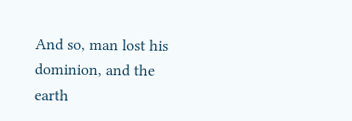And so, man lost his dominion, and the earth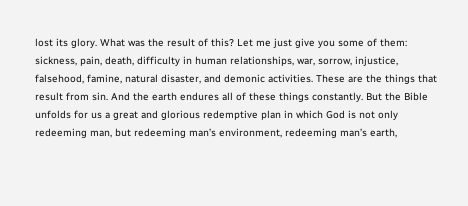lost its glory. What was the result of this? Let me just give you some of them: sickness, pain, death, difficulty in human relationships, war, sorrow, injustice, falsehood, famine, natural disaster, and demonic activities. These are the things that result from sin. And the earth endures all of these things constantly. But the Bible unfolds for us a great and glorious redemptive plan in which God is not only redeeming man, but redeeming man’s environment, redeeming man’s earth,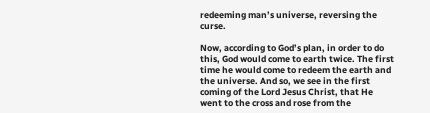redeeming man’s universe, reversing the curse.

Now, according to God’s plan, in order to do this, God would come to earth twice. The first time he would come to redeem the earth and the universe. And so, we see in the first coming of the Lord Jesus Christ, that He went to the cross and rose from the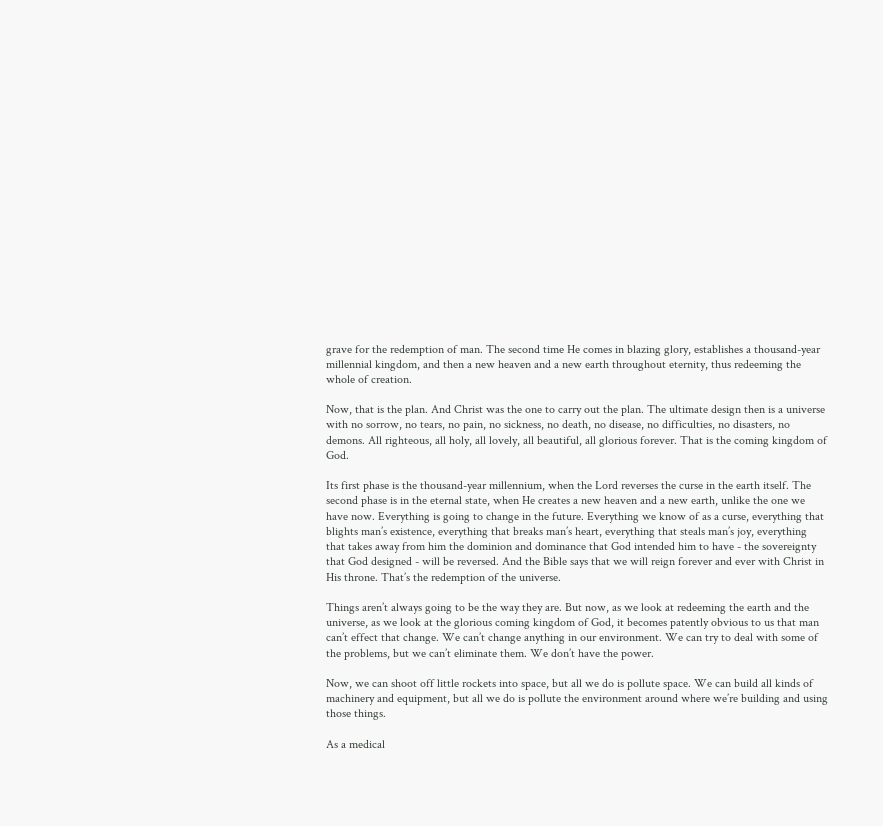grave for the redemption of man. The second time He comes in blazing glory, establishes a thousand-year millennial kingdom, and then a new heaven and a new earth throughout eternity, thus redeeming the whole of creation.

Now, that is the plan. And Christ was the one to carry out the plan. The ultimate design then is a universe with no sorrow, no tears, no pain, no sickness, no death, no disease, no difficulties, no disasters, no demons. All righteous, all holy, all lovely, all beautiful, all glorious forever. That is the coming kingdom of God.

Its first phase is the thousand-year millennium, when the Lord reverses the curse in the earth itself. The second phase is in the eternal state, when He creates a new heaven and a new earth, unlike the one we have now. Everything is going to change in the future. Everything we know of as a curse, everything that blights man’s existence, everything that breaks man’s heart, everything that steals man’s joy, everything that takes away from him the dominion and dominance that God intended him to have - the sovereignty that God designed - will be reversed. And the Bible says that we will reign forever and ever with Christ in His throne. That’s the redemption of the universe.

Things aren’t always going to be the way they are. But now, as we look at redeeming the earth and the universe, as we look at the glorious coming kingdom of God, it becomes patently obvious to us that man can’t effect that change. We can’t change anything in our environment. We can try to deal with some of the problems, but we can’t eliminate them. We don’t have the power.

Now, we can shoot off little rockets into space, but all we do is pollute space. We can build all kinds of machinery and equipment, but all we do is pollute the environment around where we’re building and using those things.

As a medical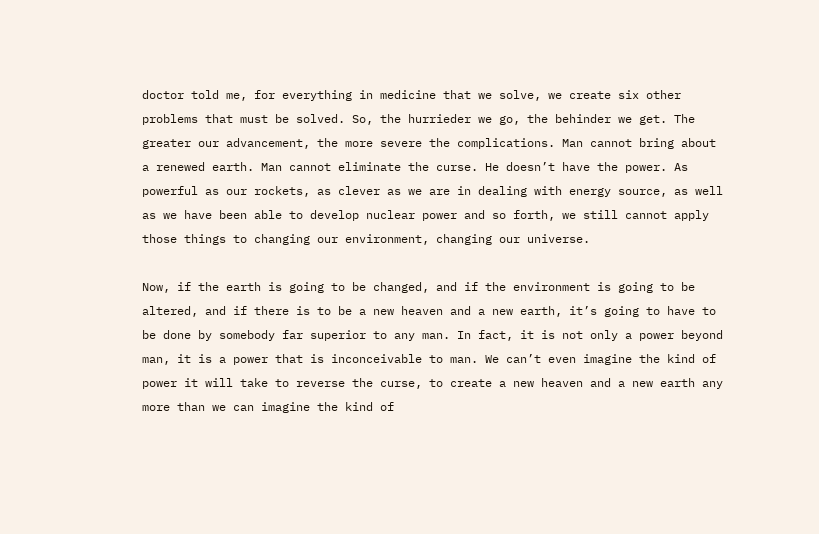doctor told me, for everything in medicine that we solve, we create six other problems that must be solved. So, the hurrieder we go, the behinder we get. The greater our advancement, the more severe the complications. Man cannot bring about a renewed earth. Man cannot eliminate the curse. He doesn’t have the power. As powerful as our rockets, as clever as we are in dealing with energy source, as well as we have been able to develop nuclear power and so forth, we still cannot apply those things to changing our environment, changing our universe.

Now, if the earth is going to be changed, and if the environment is going to be altered, and if there is to be a new heaven and a new earth, it’s going to have to be done by somebody far superior to any man. In fact, it is not only a power beyond man, it is a power that is inconceivable to man. We can’t even imagine the kind of power it will take to reverse the curse, to create a new heaven and a new earth any more than we can imagine the kind of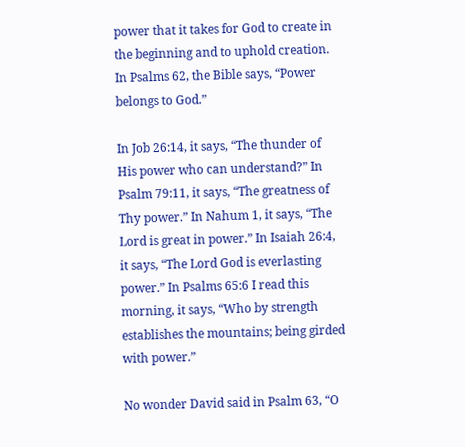power that it takes for God to create in the beginning and to uphold creation. In Psalms 62, the Bible says, “Power belongs to God.”

In Job 26:14, it says, “The thunder of His power who can understand?” In Psalm 79:11, it says, “The greatness of Thy power.” In Nahum 1, it says, “The Lord is great in power.” In Isaiah 26:4, it says, “The Lord God is everlasting power.” In Psalms 65:6 I read this morning, it says, “Who by strength establishes the mountains; being girded with power.”

No wonder David said in Psalm 63, “O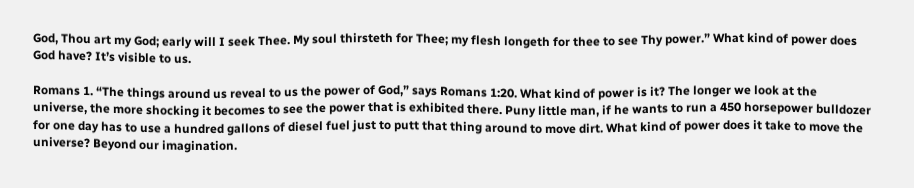God, Thou art my God; early will I seek Thee. My soul thirsteth for Thee; my flesh longeth for thee to see Thy power.” What kind of power does God have? It’s visible to us.

Romans 1. “The things around us reveal to us the power of God,” says Romans 1:20. What kind of power is it? The longer we look at the universe, the more shocking it becomes to see the power that is exhibited there. Puny little man, if he wants to run a 450 horsepower bulldozer for one day has to use a hundred gallons of diesel fuel just to putt that thing around to move dirt. What kind of power does it take to move the universe? Beyond our imagination.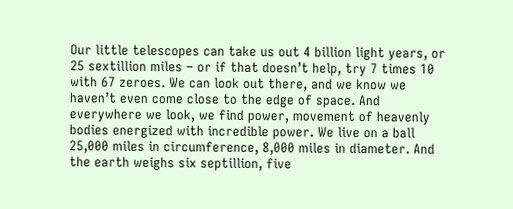Our little telescopes can take us out 4 billion light years, or 25 sextillion miles – or if that doesn’t help, try 7 times 10 with 67 zeroes. We can look out there, and we know we haven’t even come close to the edge of space. And everywhere we look, we find power, movement of heavenly bodies energized with incredible power. We live on a ball 25,000 miles in circumference, 8,000 miles in diameter. And the earth weighs six septillion, five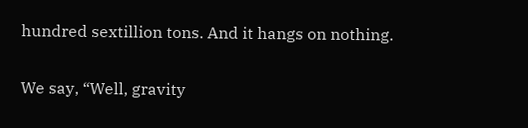hundred sextillion tons. And it hangs on nothing.

We say, “Well, gravity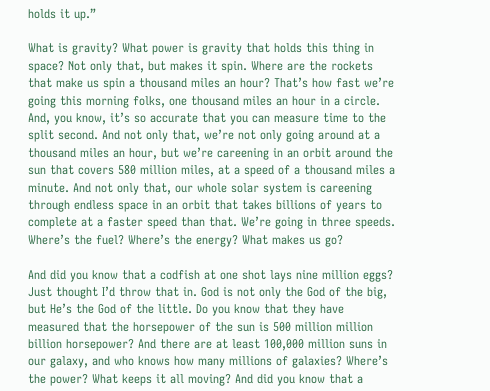holds it up.”

What is gravity? What power is gravity that holds this thing in space? Not only that, but makes it spin. Where are the rockets that make us spin a thousand miles an hour? That’s how fast we’re going this morning folks, one thousand miles an hour in a circle. And, you know, it’s so accurate that you can measure time to the split second. And not only that, we’re not only going around at a thousand miles an hour, but we’re careening in an orbit around the sun that covers 580 million miles, at a speed of a thousand miles a minute. And not only that, our whole solar system is careening through endless space in an orbit that takes billions of years to complete at a faster speed than that. We’re going in three speeds. Where’s the fuel? Where’s the energy? What makes us go?

And did you know that a codfish at one shot lays nine million eggs? Just thought I’d throw that in. God is not only the God of the big, but He’s the God of the little. Do you know that they have measured that the horsepower of the sun is 500 million million billion horsepower? And there are at least 100,000 million suns in our galaxy, and who knows how many millions of galaxies? Where’s the power? What keeps it all moving? And did you know that a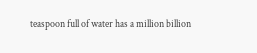teaspoon full of water has a million billion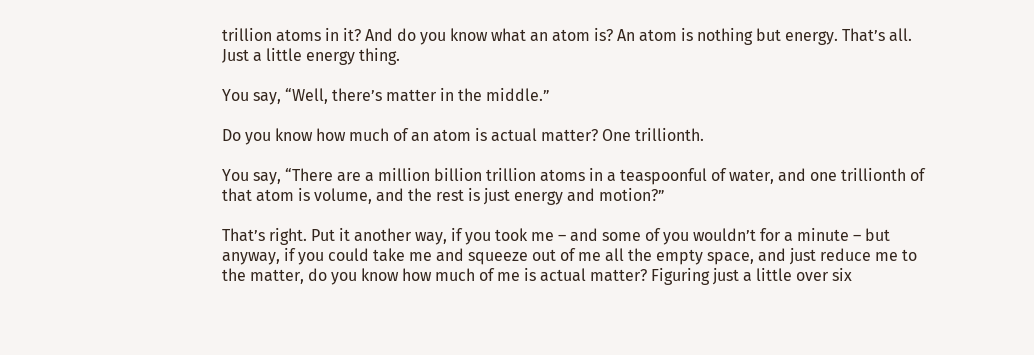trillion atoms in it? And do you know what an atom is? An atom is nothing but energy. That’s all. Just a little energy thing.

You say, “Well, there’s matter in the middle.”

Do you know how much of an atom is actual matter? One trillionth.

You say, “There are a million billion trillion atoms in a teaspoonful of water, and one trillionth of that atom is volume, and the rest is just energy and motion?”

That’s right. Put it another way, if you took me – and some of you wouldn’t for a minute – but anyway, if you could take me and squeeze out of me all the empty space, and just reduce me to the matter, do you know how much of me is actual matter? Figuring just a little over six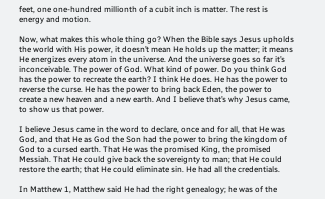feet, one one-hundred millionth of a cubit inch is matter. The rest is energy and motion.

Now, what makes this whole thing go? When the Bible says Jesus upholds the world with His power, it doesn’t mean He holds up the matter; it means He energizes every atom in the universe. And the universe goes so far it’s inconceivable. The power of God. What kind of power. Do you think God has the power to recreate the earth? I think He does. He has the power to reverse the curse. He has the power to bring back Eden, the power to create a new heaven and a new earth. And I believe that’s why Jesus came, to show us that power.

I believe Jesus came in the word to declare, once and for all, that He was God, and that He as God the Son had the power to bring the kingdom of God to a cursed earth. That He was the promised King, the promised Messiah. That He could give back the sovereignty to man; that He could restore the earth; that He could eliminate sin. He had all the credentials.

In Matthew 1, Matthew said He had the right genealogy; he was of the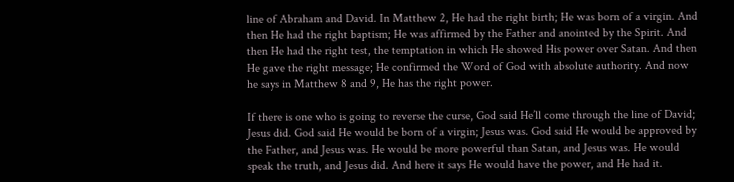line of Abraham and David. In Matthew 2, He had the right birth; He was born of a virgin. And then He had the right baptism; He was affirmed by the Father and anointed by the Spirit. And then He had the right test, the temptation in which He showed His power over Satan. And then He gave the right message; He confirmed the Word of God with absolute authority. And now he says in Matthew 8 and 9, He has the right power.

If there is one who is going to reverse the curse, God said He’ll come through the line of David; Jesus did. God said He would be born of a virgin; Jesus was. God said He would be approved by the Father, and Jesus was. He would be more powerful than Satan, and Jesus was. He would speak the truth, and Jesus did. And here it says He would have the power, and He had it.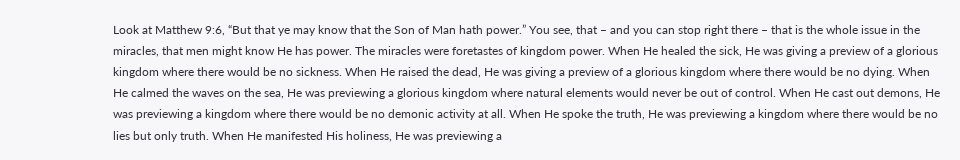Look at Matthew 9:6, “But that ye may know that the Son of Man hath power.” You see, that – and you can stop right there – that is the whole issue in the miracles, that men might know He has power. The miracles were foretastes of kingdom power. When He healed the sick, He was giving a preview of a glorious kingdom where there would be no sickness. When He raised the dead, He was giving a preview of a glorious kingdom where there would be no dying. When He calmed the waves on the sea, He was previewing a glorious kingdom where natural elements would never be out of control. When He cast out demons, He was previewing a kingdom where there would be no demonic activity at all. When He spoke the truth, He was previewing a kingdom where there would be no lies but only truth. When He manifested His holiness, He was previewing a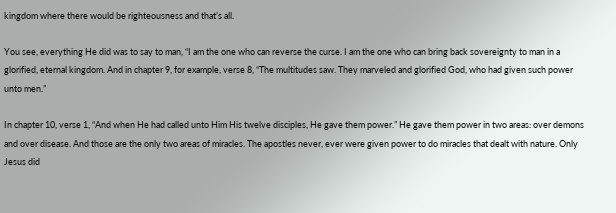kingdom where there would be righteousness and that’s all.

You see, everything He did was to say to man, “I am the one who can reverse the curse. I am the one who can bring back sovereignty to man in a glorified, eternal kingdom. And in chapter 9, for example, verse 8, “The multitudes saw. They marveled and glorified God, who had given such power unto men.”

In chapter 10, verse 1, “And when He had called unto Him His twelve disciples, He gave them power.” He gave them power in two areas: over demons and over disease. And those are the only two areas of miracles. The apostles never, ever were given power to do miracles that dealt with nature. Only Jesus did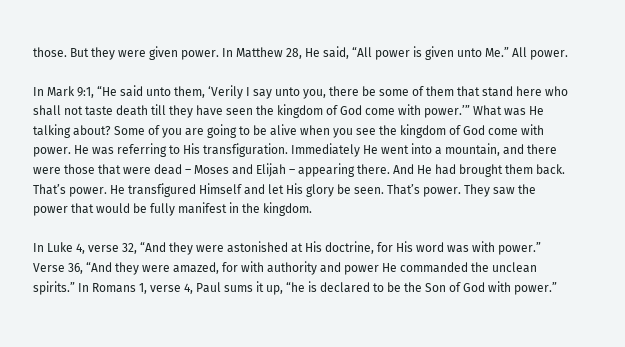those. But they were given power. In Matthew 28, He said, “All power is given unto Me.” All power.

In Mark 9:1, “He said unto them, ‘Verily I say unto you, there be some of them that stand here who shall not taste death till they have seen the kingdom of God come with power.’” What was He talking about? Some of you are going to be alive when you see the kingdom of God come with power. He was referring to His transfiguration. Immediately He went into a mountain, and there were those that were dead – Moses and Elijah – appearing there. And He had brought them back. That’s power. He transfigured Himself and let His glory be seen. That’s power. They saw the power that would be fully manifest in the kingdom.

In Luke 4, verse 32, “And they were astonished at His doctrine, for His word was with power.” Verse 36, “And they were amazed, for with authority and power He commanded the unclean spirits.” In Romans 1, verse 4, Paul sums it up, “he is declared to be the Son of God with power.”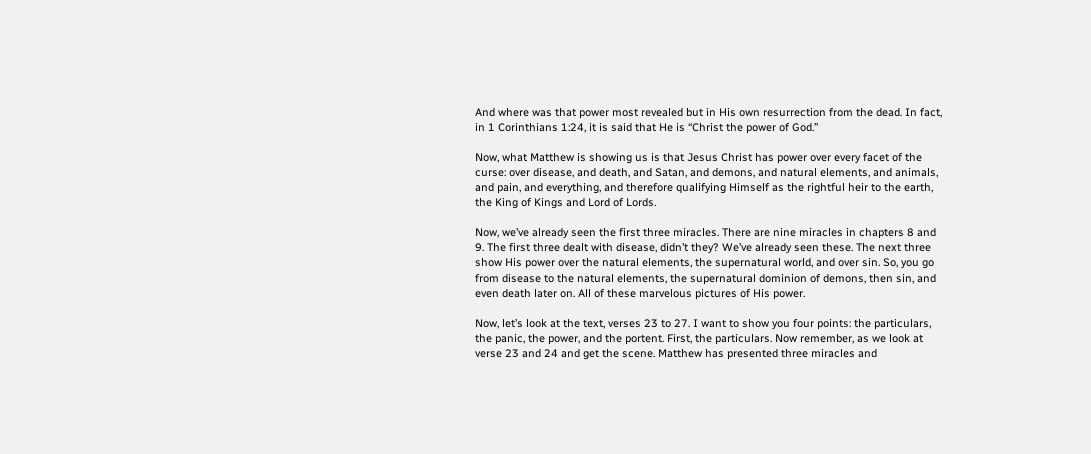And where was that power most revealed but in His own resurrection from the dead. In fact, in 1 Corinthians 1:24, it is said that He is “Christ the power of God.”

Now, what Matthew is showing us is that Jesus Christ has power over every facet of the curse: over disease, and death, and Satan, and demons, and natural elements, and animals, and pain, and everything, and therefore qualifying Himself as the rightful heir to the earth, the King of Kings and Lord of Lords.

Now, we’ve already seen the first three miracles. There are nine miracles in chapters 8 and 9. The first three dealt with disease, didn’t they? We’ve already seen these. The next three show His power over the natural elements, the supernatural world, and over sin. So, you go from disease to the natural elements, the supernatural dominion of demons, then sin, and even death later on. All of these marvelous pictures of His power.

Now, let’s look at the text, verses 23 to 27. I want to show you four points: the particulars, the panic, the power, and the portent. First, the particulars. Now remember, as we look at verse 23 and 24 and get the scene. Matthew has presented three miracles and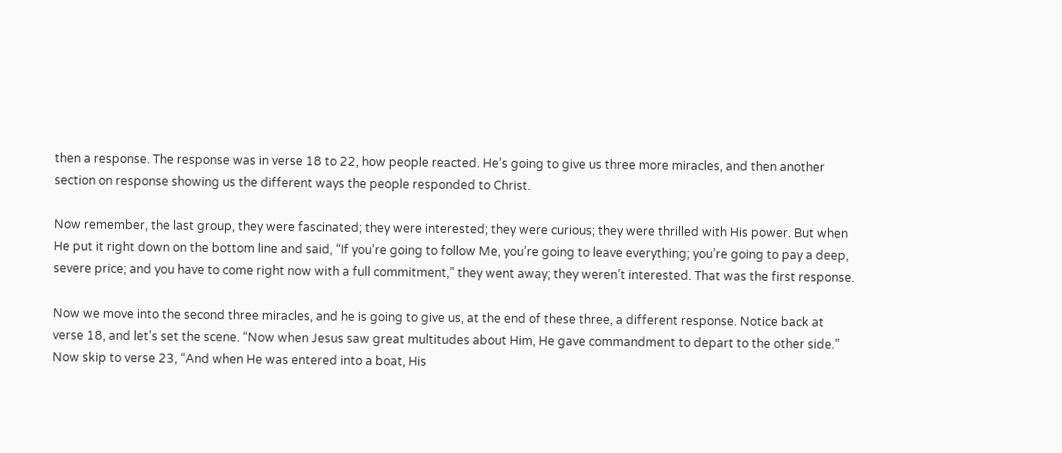then a response. The response was in verse 18 to 22, how people reacted. He’s going to give us three more miracles, and then another section on response showing us the different ways the people responded to Christ.

Now remember, the last group, they were fascinated; they were interested; they were curious; they were thrilled with His power. But when He put it right down on the bottom line and said, “If you’re going to follow Me, you’re going to leave everything; you’re going to pay a deep, severe price; and you have to come right now with a full commitment,” they went away; they weren’t interested. That was the first response.

Now we move into the second three miracles, and he is going to give us, at the end of these three, a different response. Notice back at verse 18, and let’s set the scene. “Now when Jesus saw great multitudes about Him, He gave commandment to depart to the other side.” Now skip to verse 23, “And when He was entered into a boat, His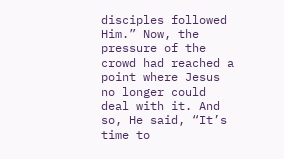disciples followed Him.” Now, the pressure of the crowd had reached a point where Jesus no longer could deal with it. And so, He said, “It’s time to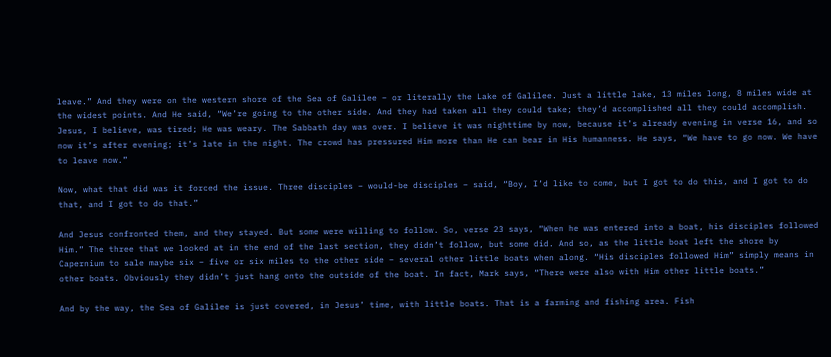leave.” And they were on the western shore of the Sea of Galilee – or literally the Lake of Galilee. Just a little lake, 13 miles long, 8 miles wide at the widest points. And He said, “We’re going to the other side. And they had taken all they could take; they’d accomplished all they could accomplish. Jesus, I believe, was tired; He was weary. The Sabbath day was over. I believe it was nighttime by now, because it’s already evening in verse 16, and so now it’s after evening; it’s late in the night. The crowd has pressured Him more than He can bear in His humanness. He says, “We have to go now. We have to leave now.”

Now, what that did was it forced the issue. Three disciples – would-be disciples – said, “Boy, I’d like to come, but I got to do this, and I got to do that, and I got to do that.”

And Jesus confronted them, and they stayed. But some were willing to follow. So, verse 23 says, “When he was entered into a boat, his disciples followed Him.” The three that we looked at in the end of the last section, they didn’t follow, but some did. And so, as the little boat left the shore by Capernium to sale maybe six – five or six miles to the other side – several other little boats when along. “His disciples followed Him” simply means in other boats. Obviously they didn’t just hang onto the outside of the boat. In fact, Mark says, “There were also with Him other little boats.”

And by the way, the Sea of Galilee is just covered, in Jesus’ time, with little boats. That is a farming and fishing area. Fish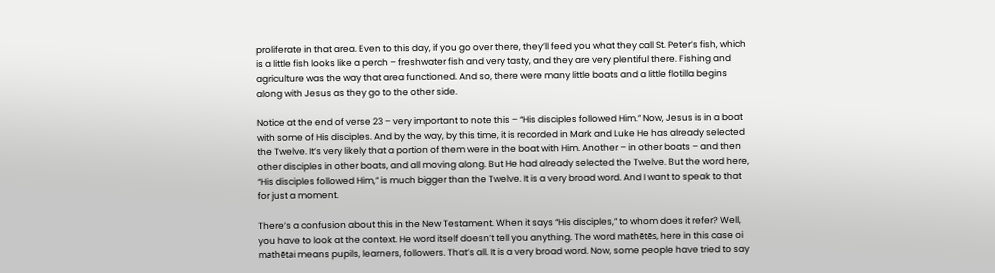proliferate in that area. Even to this day, if you go over there, they’ll feed you what they call St. Peter’s fish, which is a little fish looks like a perch – freshwater fish and very tasty, and they are very plentiful there. Fishing and agriculture was the way that area functioned. And so, there were many little boats and a little flotilla begins along with Jesus as they go to the other side.

Notice at the end of verse 23 – very important to note this – “His disciples followed Him.” Now, Jesus is in a boat with some of His disciples. And by the way, by this time, it is recorded in Mark and Luke He has already selected the Twelve. It’s very likely that a portion of them were in the boat with Him. Another – in other boats – and then other disciples in other boats, and all moving along. But He had already selected the Twelve. But the word here, “His disciples followed Him,” is much bigger than the Twelve. It is a very broad word. And I want to speak to that for just a moment.

There’s a confusion about this in the New Testament. When it says “His disciples,” to whom does it refer? Well, you have to look at the context. He word itself doesn’t tell you anything. The word mathētēs, here in this case oi mathētai means pupils, learners, followers. That’s all. It is a very broad word. Now, some people have tried to say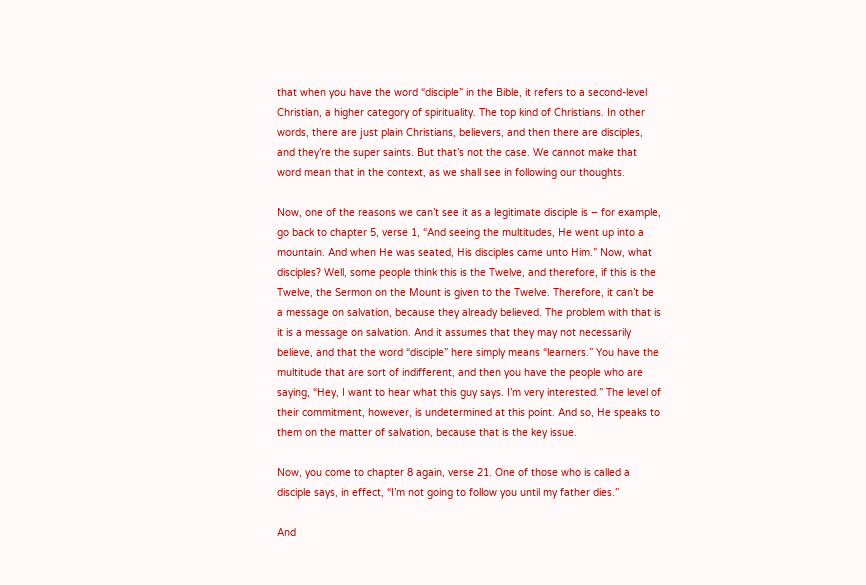that when you have the word “disciple” in the Bible, it refers to a second-level Christian, a higher category of spirituality. The top kind of Christians. In other words, there are just plain Christians, believers, and then there are disciples, and they’re the super saints. But that’s not the case. We cannot make that word mean that in the context, as we shall see in following our thoughts.

Now, one of the reasons we can’t see it as a legitimate disciple is – for example, go back to chapter 5, verse 1, “And seeing the multitudes, He went up into a mountain. And when He was seated, His disciples came unto Him.” Now, what disciples? Well, some people think this is the Twelve, and therefore, if this is the Twelve, the Sermon on the Mount is given to the Twelve. Therefore, it can’t be a message on salvation, because they already believed. The problem with that is it is a message on salvation. And it assumes that they may not necessarily believe, and that the word “disciple” here simply means “learners.” You have the multitude that are sort of indifferent, and then you have the people who are saying, “Hey, I want to hear what this guy says. I’m very interested.” The level of their commitment, however, is undetermined at this point. And so, He speaks to them on the matter of salvation, because that is the key issue.

Now, you come to chapter 8 again, verse 21. One of those who is called a disciple says, in effect, “I’m not going to follow you until my father dies.”

And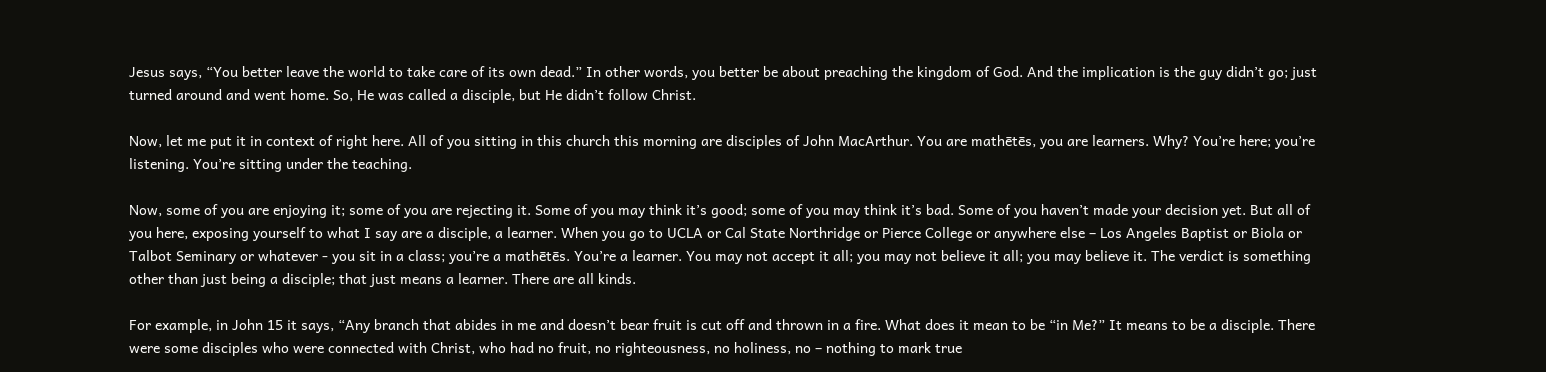Jesus says, “You better leave the world to take care of its own dead.” In other words, you better be about preaching the kingdom of God. And the implication is the guy didn’t go; just turned around and went home. So, He was called a disciple, but He didn’t follow Christ.

Now, let me put it in context of right here. All of you sitting in this church this morning are disciples of John MacArthur. You are mathētēs, you are learners. Why? You’re here; you’re listening. You’re sitting under the teaching.

Now, some of you are enjoying it; some of you are rejecting it. Some of you may think it’s good; some of you may think it’s bad. Some of you haven’t made your decision yet. But all of you here, exposing yourself to what I say are a disciple, a learner. When you go to UCLA or Cal State Northridge or Pierce College or anywhere else – Los Angeles Baptist or Biola or Talbot Seminary or whatever - you sit in a class; you’re a mathētēs. You’re a learner. You may not accept it all; you may not believe it all; you may believe it. The verdict is something other than just being a disciple; that just means a learner. There are all kinds.

For example, in John 15 it says, “Any branch that abides in me and doesn’t bear fruit is cut off and thrown in a fire. What does it mean to be “in Me?” It means to be a disciple. There were some disciples who were connected with Christ, who had no fruit, no righteousness, no holiness, no – nothing to mark true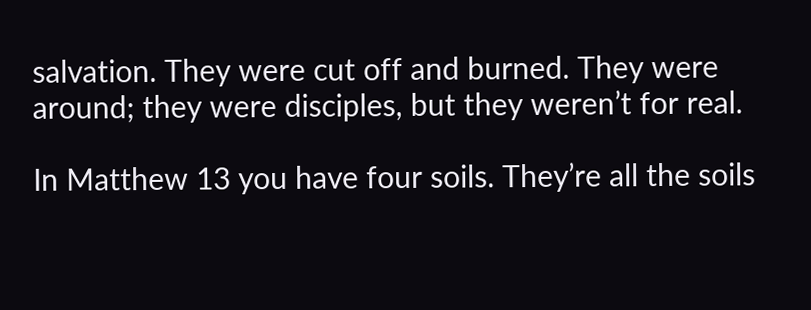salvation. They were cut off and burned. They were around; they were disciples, but they weren’t for real.

In Matthew 13 you have four soils. They’re all the soils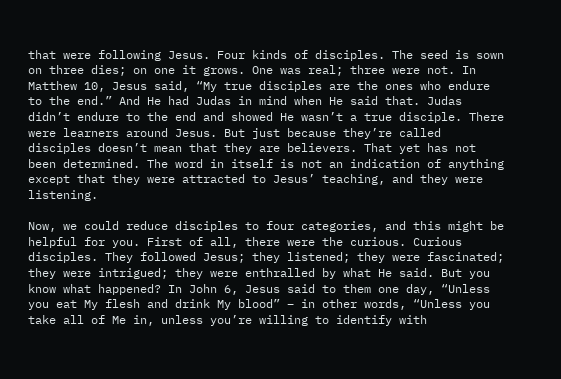that were following Jesus. Four kinds of disciples. The seed is sown on three dies; on one it grows. One was real; three were not. In Matthew 10, Jesus said, “My true disciples are the ones who endure to the end.” And He had Judas in mind when He said that. Judas didn’t endure to the end and showed He wasn’t a true disciple. There were learners around Jesus. But just because they’re called disciples doesn’t mean that they are believers. That yet has not been determined. The word in itself is not an indication of anything except that they were attracted to Jesus’ teaching, and they were listening.

Now, we could reduce disciples to four categories, and this might be helpful for you. First of all, there were the curious. Curious disciples. They followed Jesus; they listened; they were fascinated; they were intrigued; they were enthralled by what He said. But you know what happened? In John 6, Jesus said to them one day, “Unless you eat My flesh and drink My blood” – in other words, “Unless you take all of Me in, unless you’re willing to identify with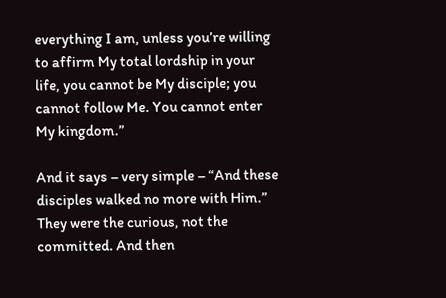everything I am, unless you’re willing to affirm My total lordship in your life, you cannot be My disciple; you cannot follow Me. You cannot enter My kingdom.”

And it says – very simple – “And these disciples walked no more with Him.” They were the curious, not the committed. And then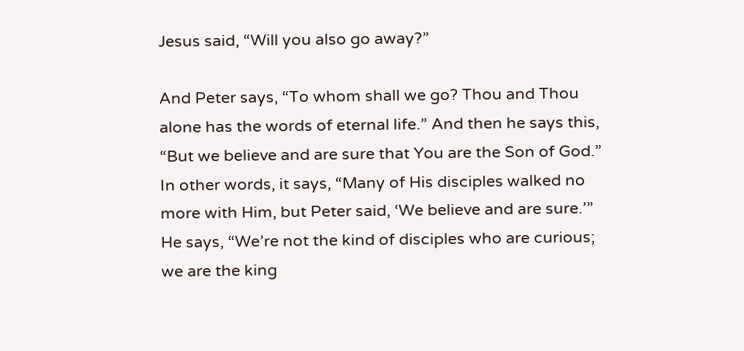Jesus said, “Will you also go away?”

And Peter says, “To whom shall we go? Thou and Thou alone has the words of eternal life.” And then he says this, “But we believe and are sure that You are the Son of God.” In other words, it says, “Many of His disciples walked no more with Him, but Peter said, ‘We believe and are sure.’” He says, “We’re not the kind of disciples who are curious; we are the king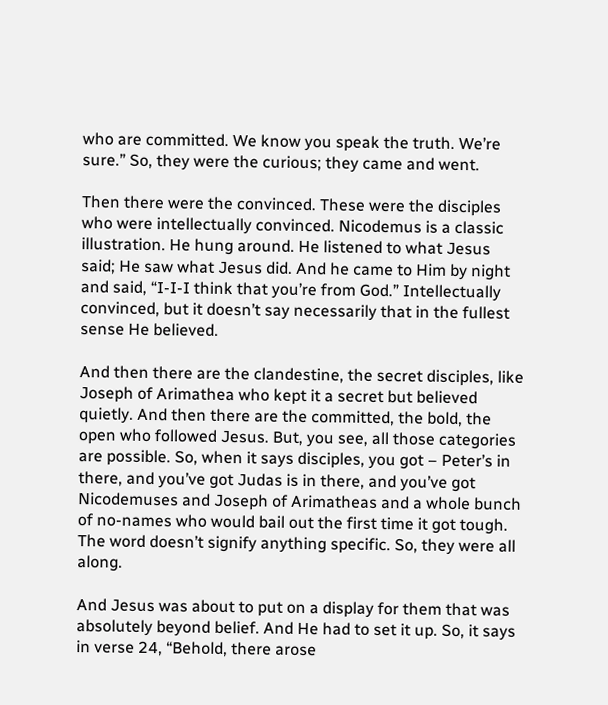who are committed. We know you speak the truth. We’re sure.” So, they were the curious; they came and went.

Then there were the convinced. These were the disciples who were intellectually convinced. Nicodemus is a classic illustration. He hung around. He listened to what Jesus said; He saw what Jesus did. And he came to Him by night and said, “I-I-I think that you’re from God.” Intellectually convinced, but it doesn’t say necessarily that in the fullest sense He believed.

And then there are the clandestine, the secret disciples, like Joseph of Arimathea who kept it a secret but believed quietly. And then there are the committed, the bold, the open who followed Jesus. But, you see, all those categories are possible. So, when it says disciples, you got – Peter’s in there, and you’ve got Judas is in there, and you’ve got Nicodemuses and Joseph of Arimatheas and a whole bunch of no-names who would bail out the first time it got tough. The word doesn’t signify anything specific. So, they were all along.

And Jesus was about to put on a display for them that was absolutely beyond belief. And He had to set it up. So, it says in verse 24, “Behold, there arose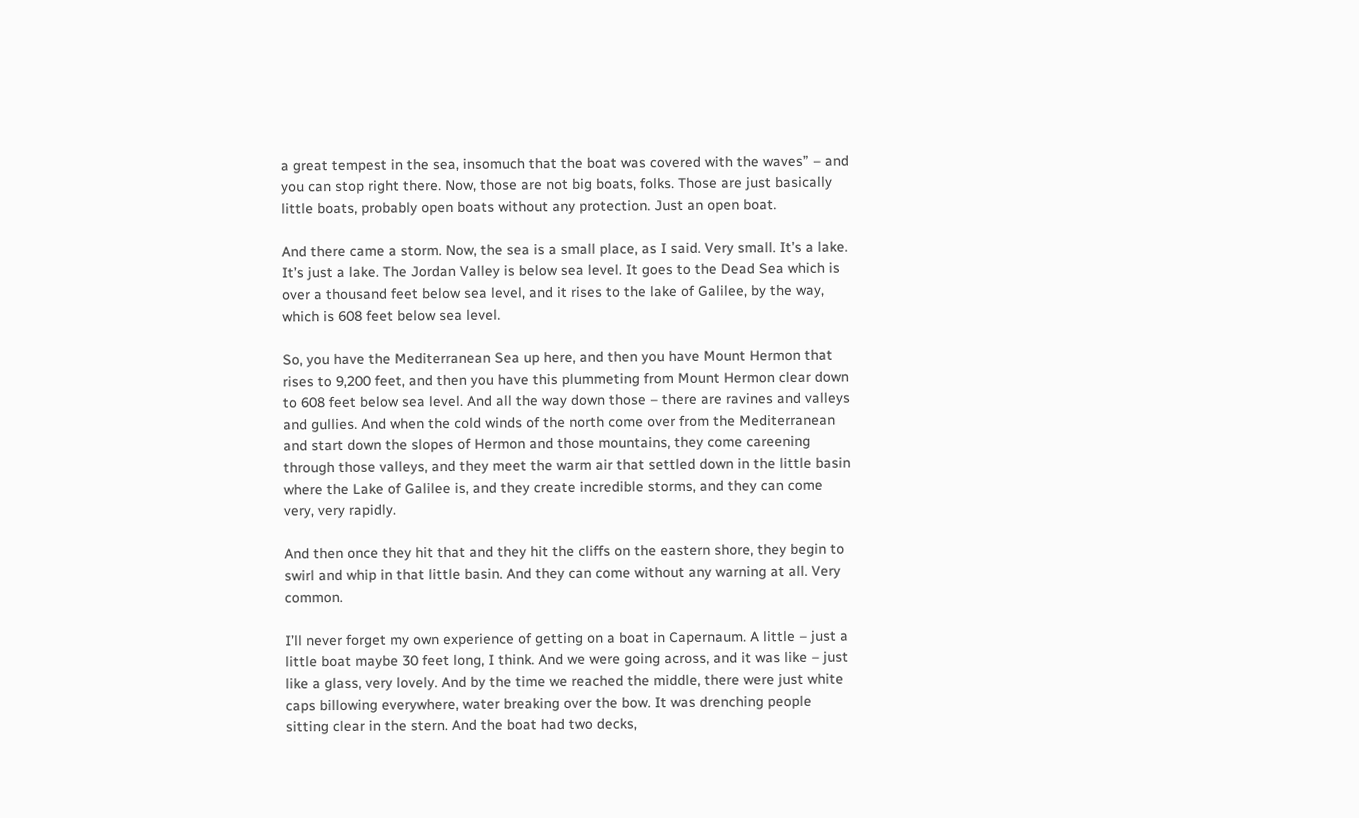a great tempest in the sea, insomuch that the boat was covered with the waves” – and you can stop right there. Now, those are not big boats, folks. Those are just basically little boats, probably open boats without any protection. Just an open boat.

And there came a storm. Now, the sea is a small place, as I said. Very small. It’s a lake. It’s just a lake. The Jordan Valley is below sea level. It goes to the Dead Sea which is over a thousand feet below sea level, and it rises to the lake of Galilee, by the way, which is 608 feet below sea level.

So, you have the Mediterranean Sea up here, and then you have Mount Hermon that rises to 9,200 feet, and then you have this plummeting from Mount Hermon clear down to 608 feet below sea level. And all the way down those – there are ravines and valleys and gullies. And when the cold winds of the north come over from the Mediterranean and start down the slopes of Hermon and those mountains, they come careening through those valleys, and they meet the warm air that settled down in the little basin where the Lake of Galilee is, and they create incredible storms, and they can come very, very rapidly.

And then once they hit that and they hit the cliffs on the eastern shore, they begin to swirl and whip in that little basin. And they can come without any warning at all. Very common.

I’ll never forget my own experience of getting on a boat in Capernaum. A little – just a little boat maybe 30 feet long, I think. And we were going across, and it was like – just like a glass, very lovely. And by the time we reached the middle, there were just white caps billowing everywhere, water breaking over the bow. It was drenching people sitting clear in the stern. And the boat had two decks,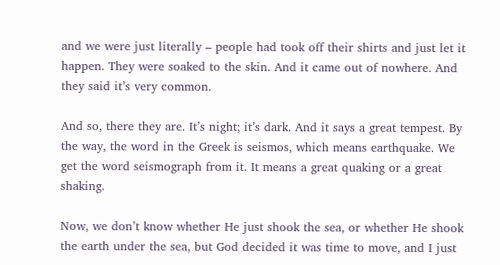and we were just literally – people had took off their shirts and just let it happen. They were soaked to the skin. And it came out of nowhere. And they said it’s very common.

And so, there they are. It’s night; it’s dark. And it says a great tempest. By the way, the word in the Greek is seismos, which means earthquake. We get the word seismograph from it. It means a great quaking or a great shaking.

Now, we don’t know whether He just shook the sea, or whether He shook the earth under the sea, but God decided it was time to move, and I just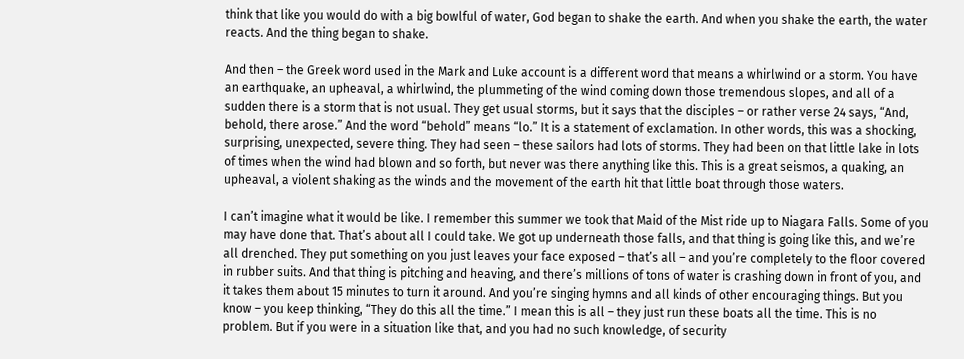think that like you would do with a big bowlful of water, God began to shake the earth. And when you shake the earth, the water reacts. And the thing began to shake.

And then – the Greek word used in the Mark and Luke account is a different word that means a whirlwind or a storm. You have an earthquake, an upheaval, a whirlwind, the plummeting of the wind coming down those tremendous slopes, and all of a sudden there is a storm that is not usual. They get usual storms, but it says that the disciples – or rather verse 24 says, “And, behold, there arose.” And the word “behold” means “lo.” It is a statement of exclamation. In other words, this was a shocking, surprising, unexpected, severe thing. They had seen – these sailors had lots of storms. They had been on that little lake in lots of times when the wind had blown and so forth, but never was there anything like this. This is a great seismos, a quaking, an upheaval, a violent shaking as the winds and the movement of the earth hit that little boat through those waters.

I can’t imagine what it would be like. I remember this summer we took that Maid of the Mist ride up to Niagara Falls. Some of you may have done that. That’s about all I could take. We got up underneath those falls, and that thing is going like this, and we’re all drenched. They put something on you just leaves your face exposed – that’s all – and you’re completely to the floor covered in rubber suits. And that thing is pitching and heaving, and there’s millions of tons of water is crashing down in front of you, and it takes them about 15 minutes to turn it around. And you’re singing hymns and all kinds of other encouraging things. But you know – you keep thinking, “They do this all the time.” I mean this is all – they just run these boats all the time. This is no problem. But if you were in a situation like that, and you had no such knowledge, of security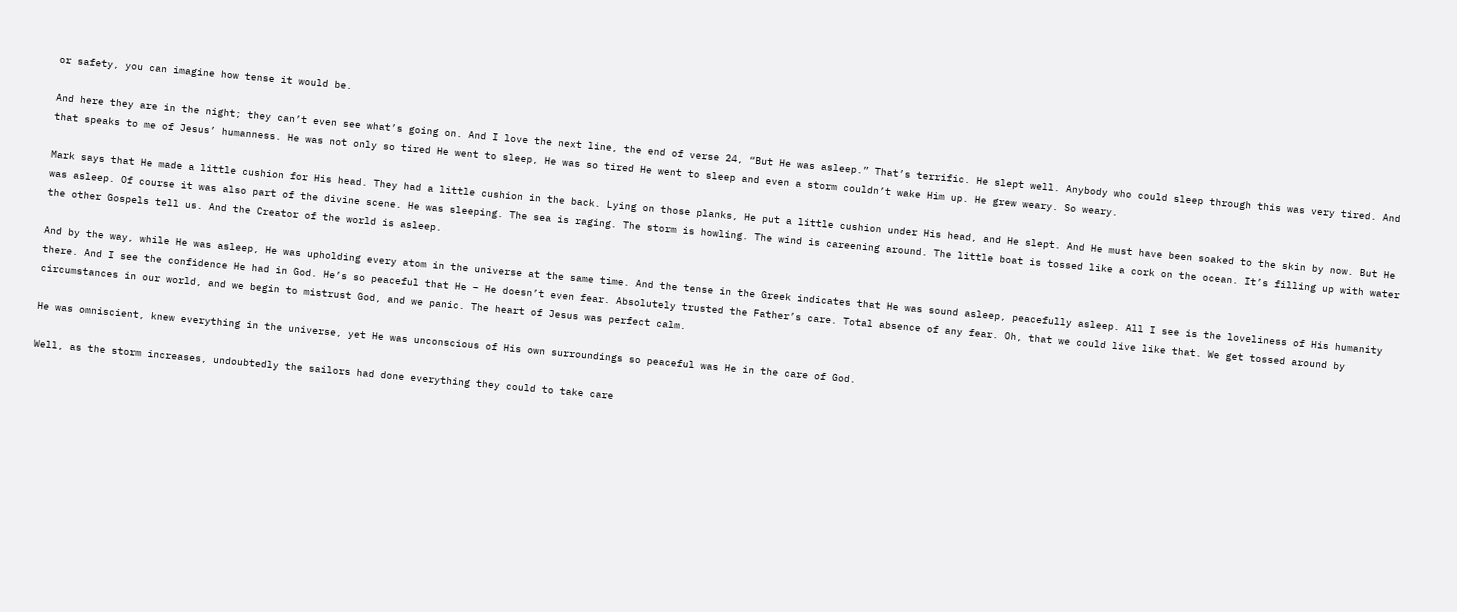or safety, you can imagine how tense it would be.

And here they are in the night; they can’t even see what’s going on. And I love the next line, the end of verse 24, “But He was asleep.” That’s terrific. He slept well. Anybody who could sleep through this was very tired. And that speaks to me of Jesus’ humanness. He was not only so tired He went to sleep, He was so tired He went to sleep and even a storm couldn’t wake Him up. He grew weary. So weary.

Mark says that He made a little cushion for His head. They had a little cushion in the back. Lying on those planks, He put a little cushion under His head, and He slept. And He must have been soaked to the skin by now. But He was asleep. Of course it was also part of the divine scene. He was sleeping. The sea is raging. The storm is howling. The wind is careening around. The little boat is tossed like a cork on the ocean. It’s filling up with water the other Gospels tell us. And the Creator of the world is asleep.

And by the way, while He was asleep, He was upholding every atom in the universe at the same time. And the tense in the Greek indicates that He was sound asleep, peacefully asleep. All I see is the loveliness of His humanity there. And I see the confidence He had in God. He’s so peaceful that He – He doesn’t even fear. Absolutely trusted the Father’s care. Total absence of any fear. Oh, that we could live like that. We get tossed around by circumstances in our world, and we begin to mistrust God, and we panic. The heart of Jesus was perfect calm.

He was omniscient, knew everything in the universe, yet He was unconscious of His own surroundings so peaceful was He in the care of God.

Well, as the storm increases, undoubtedly the sailors had done everything they could to take care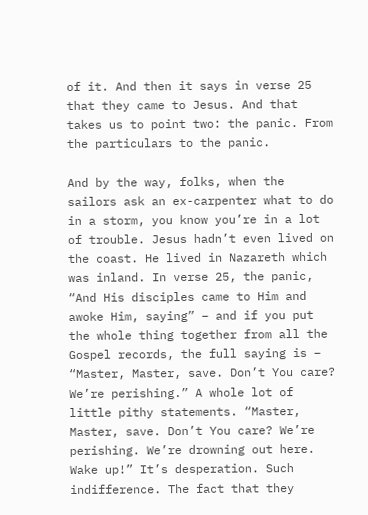of it. And then it says in verse 25 that they came to Jesus. And that takes us to point two: the panic. From the particulars to the panic.

And by the way, folks, when the sailors ask an ex-carpenter what to do in a storm, you know you’re in a lot of trouble. Jesus hadn’t even lived on the coast. He lived in Nazareth which was inland. In verse 25, the panic, “And His disciples came to Him and awoke Him, saying” – and if you put the whole thing together from all the Gospel records, the full saying is – “Master, Master, save. Don’t You care? We’re perishing.” A whole lot of little pithy statements. “Master, Master, save. Don’t You care? We’re perishing. We’re drowning out here. Wake up!” It’s desperation. Such indifference. The fact that they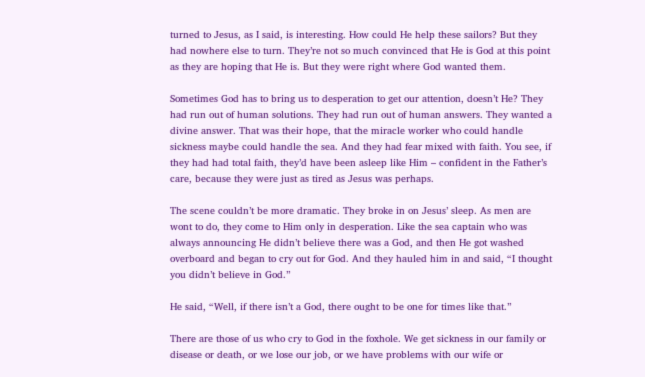turned to Jesus, as I said, is interesting. How could He help these sailors? But they had nowhere else to turn. They’re not so much convinced that He is God at this point as they are hoping that He is. But they were right where God wanted them.

Sometimes God has to bring us to desperation to get our attention, doesn’t He? They had run out of human solutions. They had run out of human answers. They wanted a divine answer. That was their hope, that the miracle worker who could handle sickness maybe could handle the sea. And they had fear mixed with faith. You see, if they had had total faith, they’d have been asleep like Him – confident in the Father’s care, because they were just as tired as Jesus was perhaps.

The scene couldn’t be more dramatic. They broke in on Jesus’ sleep. As men are wont to do, they come to Him only in desperation. Like the sea captain who was always announcing He didn’t believe there was a God, and then He got washed overboard and began to cry out for God. And they hauled him in and said, “I thought you didn’t believe in God.”

He said, “Well, if there isn’t a God, there ought to be one for times like that.”

There are those of us who cry to God in the foxhole. We get sickness in our family or disease or death, or we lose our job, or we have problems with our wife or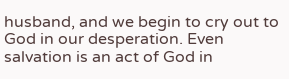husband, and we begin to cry out to God in our desperation. Even salvation is an act of God in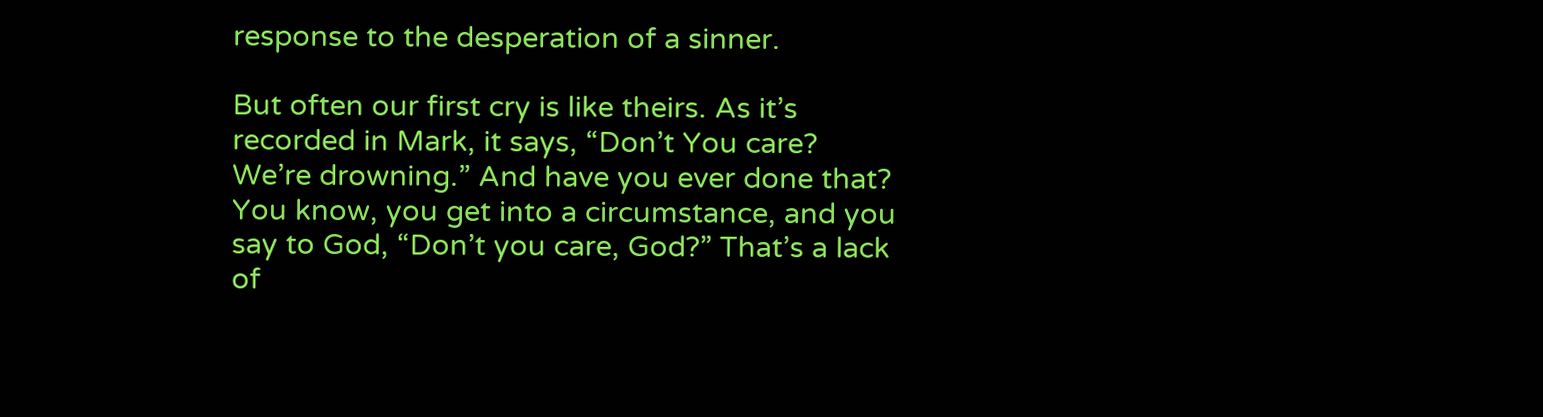response to the desperation of a sinner.

But often our first cry is like theirs. As it’s recorded in Mark, it says, “Don’t You care? We’re drowning.” And have you ever done that? You know, you get into a circumstance, and you say to God, “Don’t you care, God?” That’s a lack of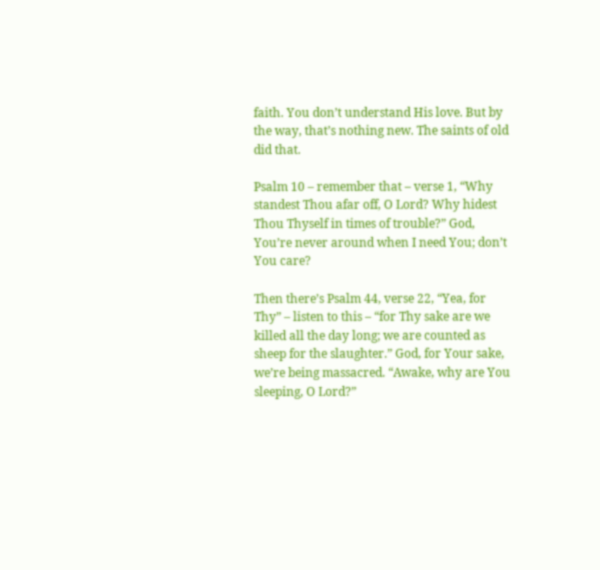faith. You don’t understand His love. But by the way, that’s nothing new. The saints of old did that.

Psalm 10 – remember that – verse 1, “Why standest Thou afar off, O Lord? Why hidest Thou Thyself in times of trouble?” God, You’re never around when I need You; don’t You care?

Then there’s Psalm 44, verse 22, “Yea, for Thy” – listen to this – “for Thy sake are we killed all the day long; we are counted as sheep for the slaughter.” God, for Your sake, we’re being massacred. “Awake, why are You sleeping, O Lord?”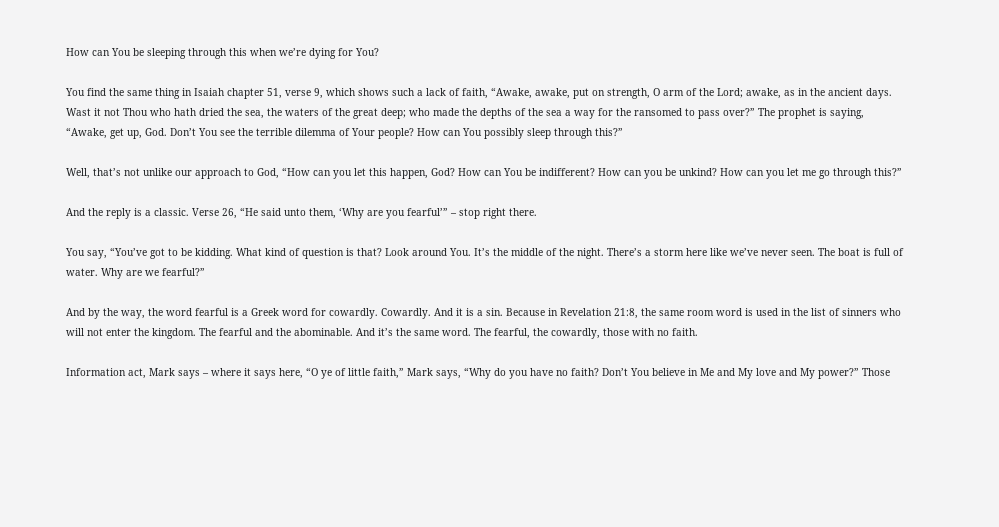How can You be sleeping through this when we’re dying for You?

You find the same thing in Isaiah chapter 51, verse 9, which shows such a lack of faith, “Awake, awake, put on strength, O arm of the Lord; awake, as in the ancient days. Wast it not Thou who hath dried the sea, the waters of the great deep; who made the depths of the sea a way for the ransomed to pass over?” The prophet is saying, “Awake, get up, God. Don’t You see the terrible dilemma of Your people? How can You possibly sleep through this?”

Well, that’s not unlike our approach to God, “How can you let this happen, God? How can You be indifferent? How can you be unkind? How can you let me go through this?”

And the reply is a classic. Verse 26, “He said unto them, ‘Why are you fearful’” – stop right there.

You say, “You’ve got to be kidding. What kind of question is that? Look around You. It’s the middle of the night. There’s a storm here like we’ve never seen. The boat is full of water. Why are we fearful?”

And by the way, the word fearful is a Greek word for cowardly. Cowardly. And it is a sin. Because in Revelation 21:8, the same room word is used in the list of sinners who will not enter the kingdom. The fearful and the abominable. And it’s the same word. The fearful, the cowardly, those with no faith.

Information act, Mark says – where it says here, “O ye of little faith,” Mark says, “Why do you have no faith? Don’t You believe in Me and My love and My power?” Those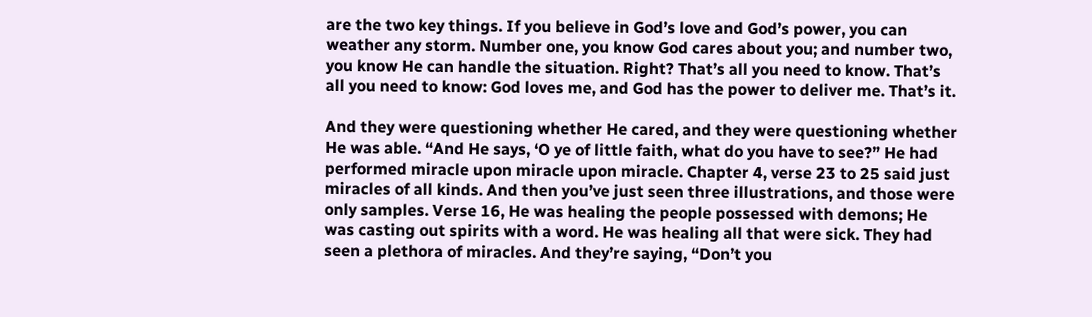are the two key things. If you believe in God’s love and God’s power, you can weather any storm. Number one, you know God cares about you; and number two, you know He can handle the situation. Right? That’s all you need to know. That’s all you need to know: God loves me, and God has the power to deliver me. That’s it.

And they were questioning whether He cared, and they were questioning whether He was able. “And He says, ‘O ye of little faith, what do you have to see?” He had performed miracle upon miracle upon miracle. Chapter 4, verse 23 to 25 said just miracles of all kinds. And then you’ve just seen three illustrations, and those were only samples. Verse 16, He was healing the people possessed with demons; He was casting out spirits with a word. He was healing all that were sick. They had seen a plethora of miracles. And they’re saying, “Don’t you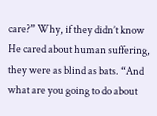care?” Why, if they didn’t know He cared about human suffering, they were as blind as bats. “And what are you going to do about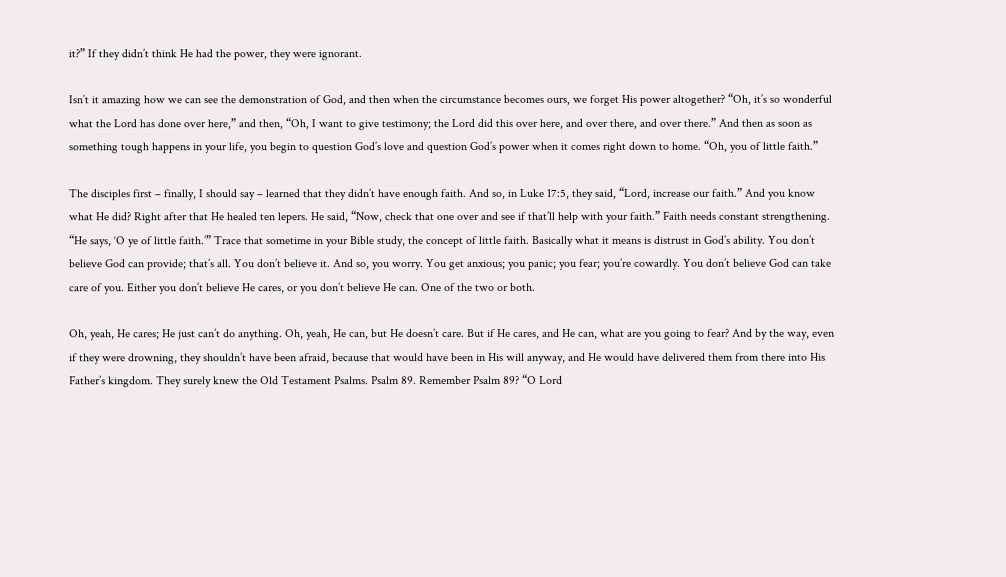it?” If they didn’t think He had the power, they were ignorant.

Isn’t it amazing how we can see the demonstration of God, and then when the circumstance becomes ours, we forget His power altogether? “Oh, it’s so wonderful what the Lord has done over here,” and then, “Oh, I want to give testimony; the Lord did this over here, and over there, and over there.” And then as soon as something tough happens in your life, you begin to question God’s love and question God’s power when it comes right down to home. “Oh, you of little faith.”

The disciples first – finally, I should say – learned that they didn’t have enough faith. And so, in Luke 17:5, they said, “Lord, increase our faith.” And you know what He did? Right after that He healed ten lepers. He said, “Now, check that one over and see if that’ll help with your faith.” Faith needs constant strengthening. “He says, ‘O ye of little faith.’” Trace that sometime in your Bible study, the concept of little faith. Basically what it means is distrust in God’s ability. You don’t believe God can provide; that’s all. You don’t believe it. And so, you worry. You get anxious; you panic; you fear; you’re cowardly. You don’t believe God can take care of you. Either you don’t believe He cares, or you don’t believe He can. One of the two or both.

Oh, yeah, He cares; He just can’t do anything. Oh, yeah, He can, but He doesn’t care. But if He cares, and He can, what are you going to fear? And by the way, even if they were drowning, they shouldn’t have been afraid, because that would have been in His will anyway, and He would have delivered them from there into His Father’s kingdom. They surely knew the Old Testament Psalms. Psalm 89. Remember Psalm 89? “O Lord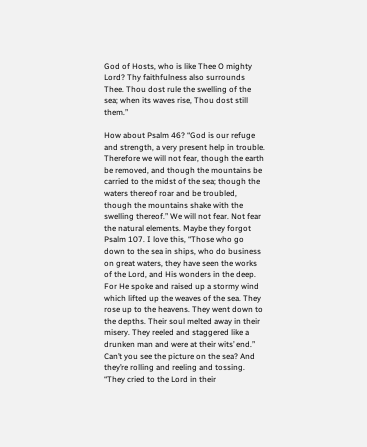God of Hosts, who is like Thee O mighty Lord? Thy faithfulness also surrounds Thee. Thou dost rule the swelling of the sea; when its waves rise, Thou dost still them.”

How about Psalm 46? “God is our refuge and strength, a very present help in trouble. Therefore we will not fear, though the earth be removed, and though the mountains be carried to the midst of the sea; though the waters thereof roar and be troubled, though the mountains shake with the swelling thereof.” We will not fear. Not fear the natural elements. Maybe they forgot Psalm 107. I love this, “Those who go down to the sea in ships, who do business on great waters, they have seen the works of the Lord, and His wonders in the deep. For He spoke and raised up a stormy wind which lifted up the weaves of the sea. They rose up to the heavens. They went down to the depths. Their soul melted away in their misery. They reeled and staggered like a drunken man and were at their wits’ end.” Can’t you see the picture on the sea? And they’re rolling and reeling and tossing. “They cried to the Lord in their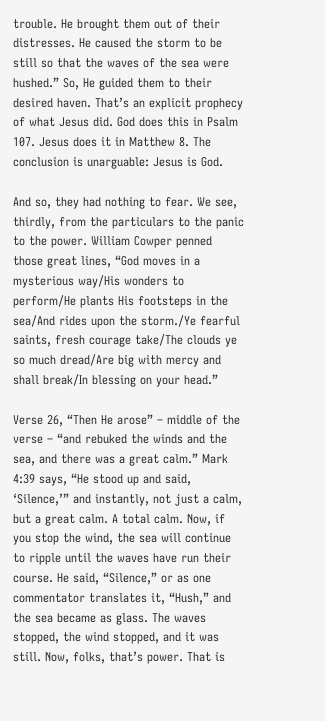trouble. He brought them out of their distresses. He caused the storm to be still so that the waves of the sea were hushed.” So, He guided them to their desired haven. That’s an explicit prophecy of what Jesus did. God does this in Psalm 107. Jesus does it in Matthew 8. The conclusion is unarguable: Jesus is God.

And so, they had nothing to fear. We see, thirdly, from the particulars to the panic to the power. William Cowper penned those great lines, “God moves in a mysterious way/His wonders to perform/He plants His footsteps in the sea/And rides upon the storm./Ye fearful saints, fresh courage take/The clouds ye so much dread/Are big with mercy and shall break/In blessing on your head.”

Verse 26, “Then He arose” – middle of the verse – “and rebuked the winds and the sea, and there was a great calm.” Mark 4:39 says, “He stood up and said, ‘Silence,’” and instantly, not just a calm, but a great calm. A total calm. Now, if you stop the wind, the sea will continue to ripple until the waves have run their course. He said, “Silence,” or as one commentator translates it, “Hush,” and the sea became as glass. The waves stopped, the wind stopped, and it was still. Now, folks, that’s power. That is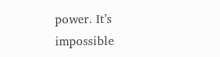power. It’s impossible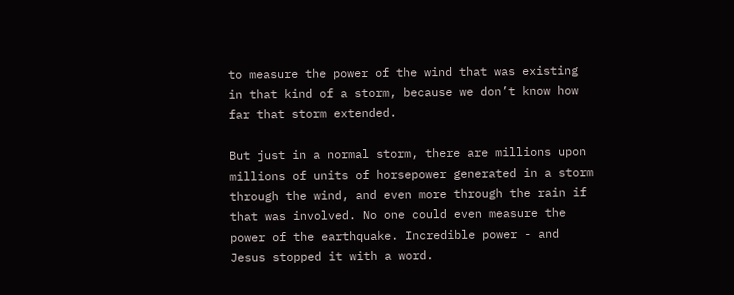to measure the power of the wind that was existing in that kind of a storm, because we don’t know how far that storm extended.

But just in a normal storm, there are millions upon millions of units of horsepower generated in a storm through the wind, and even more through the rain if that was involved. No one could even measure the power of the earthquake. Incredible power - and Jesus stopped it with a word.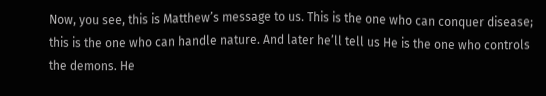Now, you see, this is Matthew’s message to us. This is the one who can conquer disease; this is the one who can handle nature. And later he’ll tell us He is the one who controls the demons. He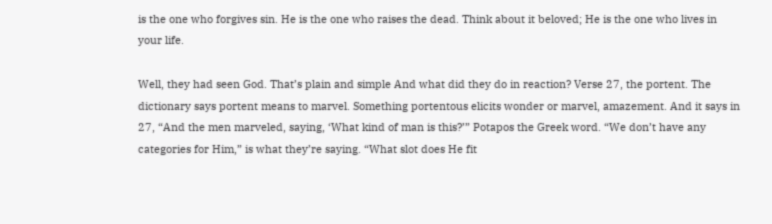is the one who forgives sin. He is the one who raises the dead. Think about it beloved; He is the one who lives in your life.

Well, they had seen God. That’s plain and simple And what did they do in reaction? Verse 27, the portent. The dictionary says portent means to marvel. Something portentous elicits wonder or marvel, amazement. And it says in 27, “And the men marveled, saying, ‘What kind of man is this?’” Potapos the Greek word. “We don’t have any categories for Him,” is what they’re saying. “What slot does He fit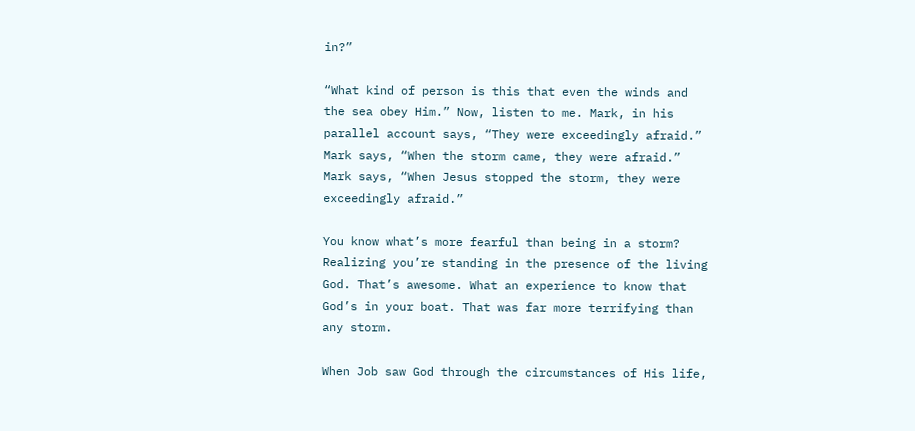in?”

“What kind of person is this that even the winds and the sea obey Him.” Now, listen to me. Mark, in his parallel account says, “They were exceedingly afraid.” Mark says, “When the storm came, they were afraid.” Mark says, “When Jesus stopped the storm, they were exceedingly afraid.”

You know what’s more fearful than being in a storm? Realizing you’re standing in the presence of the living God. That’s awesome. What an experience to know that God’s in your boat. That was far more terrifying than any storm.

When Job saw God through the circumstances of His life,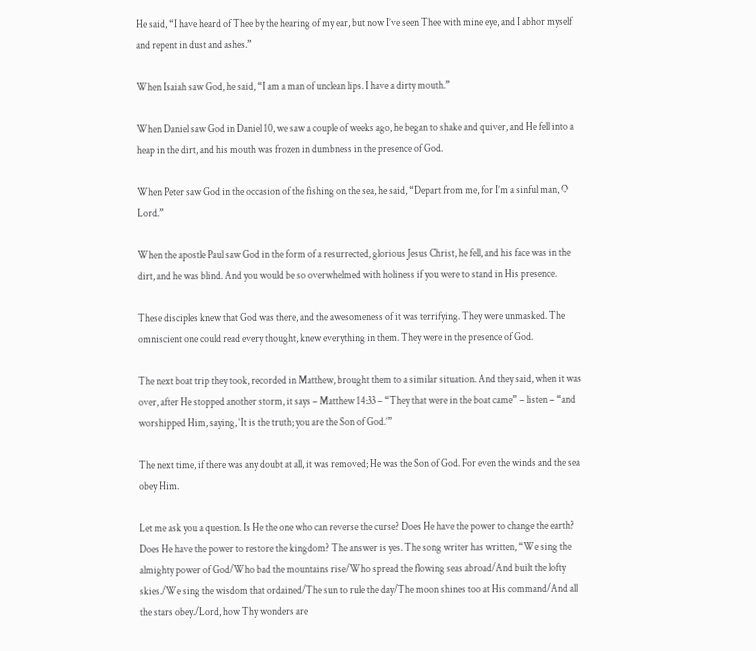He said, “I have heard of Thee by the hearing of my ear, but now I’ve seen Thee with mine eye, and I abhor myself and repent in dust and ashes.”

When Isaiah saw God, he said, “I am a man of unclean lips. I have a dirty mouth.”

When Daniel saw God in Daniel 10, we saw a couple of weeks ago, he began to shake and quiver, and He fell into a heap in the dirt, and his mouth was frozen in dumbness in the presence of God.

When Peter saw God in the occasion of the fishing on the sea, he said, “Depart from me, for I’m a sinful man, O Lord.”

When the apostle Paul saw God in the form of a resurrected, glorious Jesus Christ, he fell, and his face was in the dirt, and he was blind. And you would be so overwhelmed with holiness if you were to stand in His presence.

These disciples knew that God was there, and the awesomeness of it was terrifying. They were unmasked. The omniscient one could read every thought, knew everything in them. They were in the presence of God.

The next boat trip they took, recorded in Matthew, brought them to a similar situation. And they said, when it was over, after He stopped another storm, it says – Matthew 14:33 – “They that were in the boat came” – listen – “and worshipped Him, saying, ‘It is the truth; you are the Son of God.’”

The next time, if there was any doubt at all, it was removed; He was the Son of God. For even the winds and the sea obey Him.

Let me ask you a question. Is He the one who can reverse the curse? Does He have the power to change the earth? Does He have the power to restore the kingdom? The answer is yes. The song writer has written, “We sing the almighty power of God/Who bad the mountains rise/Who spread the flowing seas abroad/And built the lofty skies./We sing the wisdom that ordained/The sun to rule the day/The moon shines too at His command/And all the stars obey./Lord, how Thy wonders are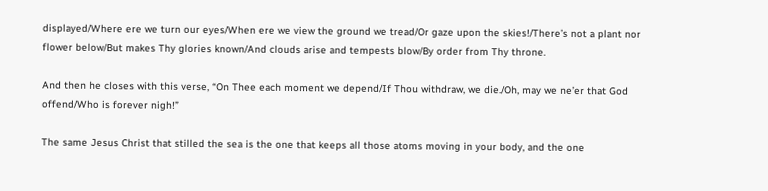displayed/Where ere we turn our eyes/When ere we view the ground we tread/Or gaze upon the skies!/There’s not a plant nor flower below/But makes Thy glories known/And clouds arise and tempests blow/By order from Thy throne.

And then he closes with this verse, “On Thee each moment we depend/If Thou withdraw, we die./Oh, may we ne’er that God offend/Who is forever nigh!”

The same Jesus Christ that stilled the sea is the one that keeps all those atoms moving in your body, and the one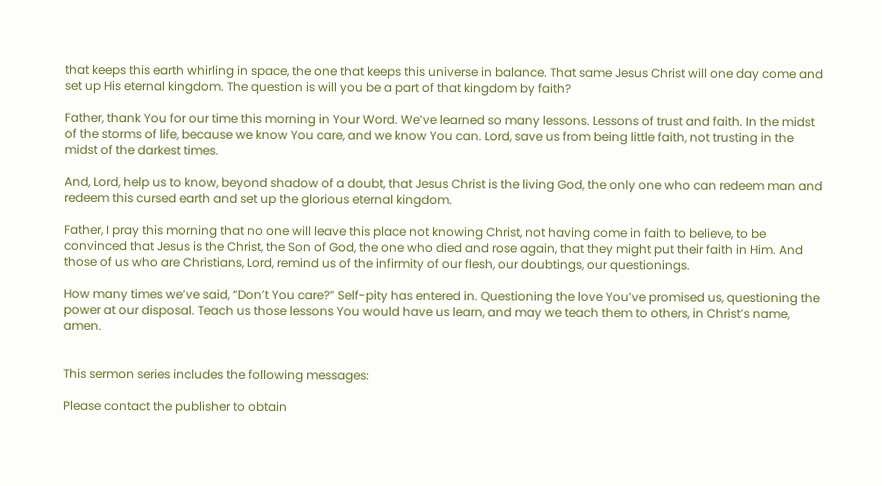that keeps this earth whirling in space, the one that keeps this universe in balance. That same Jesus Christ will one day come and set up His eternal kingdom. The question is will you be a part of that kingdom by faith?

Father, thank You for our time this morning in Your Word. We’ve learned so many lessons. Lessons of trust and faith. In the midst of the storms of life, because we know You care, and we know You can. Lord, save us from being little faith, not trusting in the midst of the darkest times.

And, Lord, help us to know, beyond shadow of a doubt, that Jesus Christ is the living God, the only one who can redeem man and redeem this cursed earth and set up the glorious eternal kingdom.

Father, I pray this morning that no one will leave this place not knowing Christ, not having come in faith to believe, to be convinced that Jesus is the Christ, the Son of God, the one who died and rose again, that they might put their faith in Him. And those of us who are Christians, Lord, remind us of the infirmity of our flesh, our doubtings, our questionings.

How many times we’ve said, “Don’t You care?” Self-pity has entered in. Questioning the love You’ve promised us, questioning the power at our disposal. Teach us those lessons You would have us learn, and may we teach them to others, in Christ’s name, amen.


This sermon series includes the following messages:

Please contact the publisher to obtain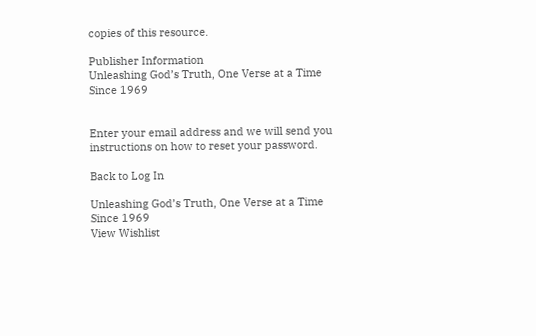copies of this resource.

Publisher Information
Unleashing God’s Truth, One Verse at a Time
Since 1969


Enter your email address and we will send you instructions on how to reset your password.

Back to Log In

Unleashing God’s Truth, One Verse at a Time
Since 1969
View Wishlist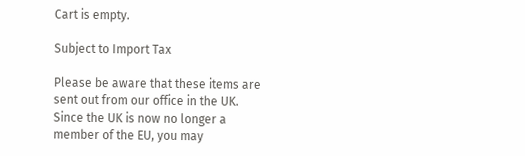Cart is empty.

Subject to Import Tax

Please be aware that these items are sent out from our office in the UK. Since the UK is now no longer a member of the EU, you may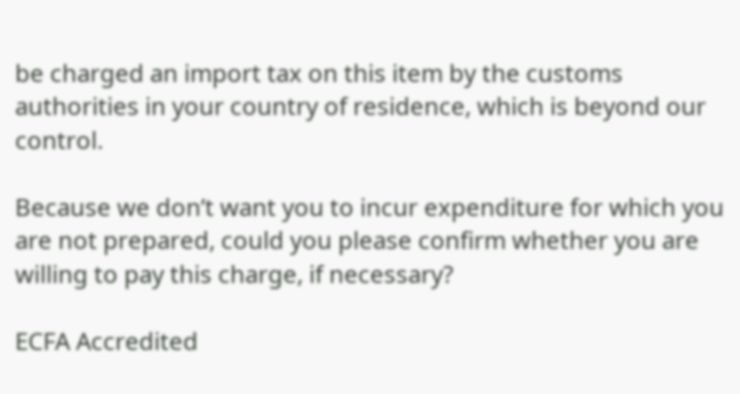be charged an import tax on this item by the customs authorities in your country of residence, which is beyond our control.

Because we don’t want you to incur expenditure for which you are not prepared, could you please confirm whether you are willing to pay this charge, if necessary?

ECFA Accredited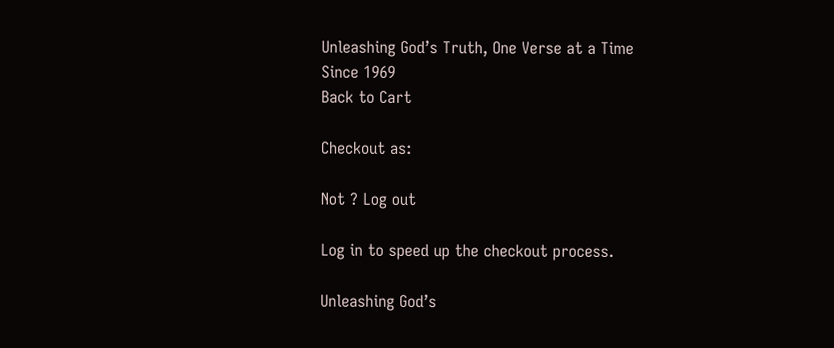Unleashing God’s Truth, One Verse at a Time
Since 1969
Back to Cart

Checkout as:

Not ? Log out

Log in to speed up the checkout process.

Unleashing God’s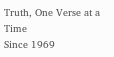Truth, One Verse at a Time
Since 1969